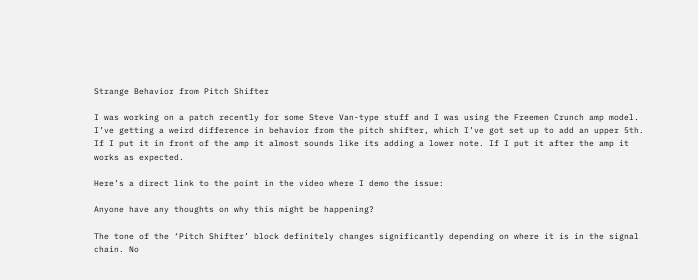Strange Behavior from Pitch Shifter

I was working on a patch recently for some Steve Van-type stuff and I was using the Freemen Crunch amp model. I’ve getting a weird difference in behavior from the pitch shifter, which I’ve got set up to add an upper 5th. If I put it in front of the amp it almost sounds like its adding a lower note. If I put it after the amp it works as expected.

Here’s a direct link to the point in the video where I demo the issue:

Anyone have any thoughts on why this might be happening?

The tone of the ‘Pitch Shifter’ block definitely changes significantly depending on where it is in the signal chain. No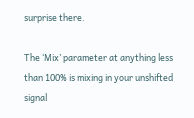surprise there.

The ‘Mix’ parameter at anything less than 100% is mixing in your unshifted signal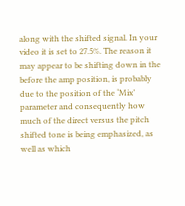along with the shifted signal. In your video it is set to 27.5%. The reason it may appear to be shifting down in the before the amp position, is probably due to the position of the ‘Mix’ parameter and consequently how much of the direct versus the pitch shifted tone is being emphasized, as well as which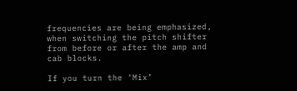frequencies are being emphasized, when switching the pitch shifter from before or after the amp and cab blocks.

If you turn the ‘Mix’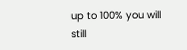up to 100% you will still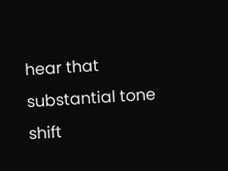hear that substantial tone shift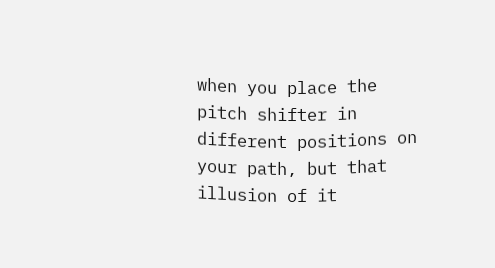when you place the pitch shifter in different positions on your path, but that illusion of it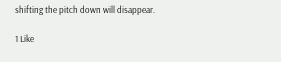shifting the pitch down will disappear.

1 Like